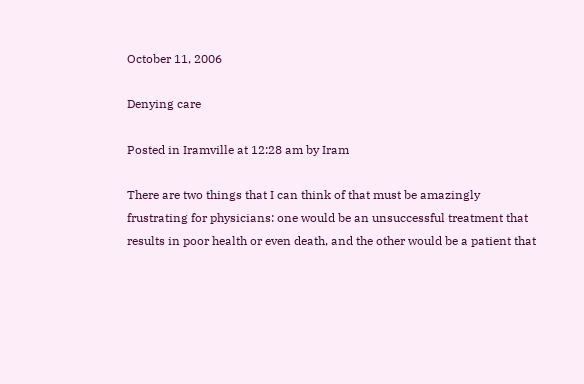October 11, 2006

Denying care

Posted in Iramville at 12:28 am by Iram

There are two things that I can think of that must be amazingly frustrating for physicians: one would be an unsuccessful treatment that results in poor health or even death, and the other would be a patient that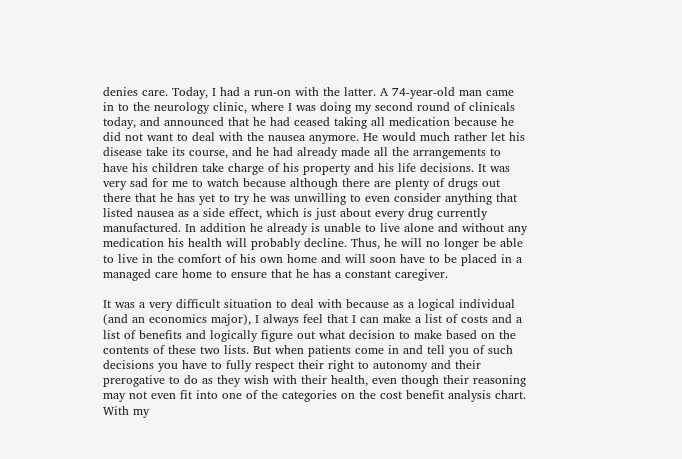denies care. Today, I had a run-on with the latter. A 74-year-old man came in to the neurology clinic, where I was doing my second round of clinicals today, and announced that he had ceased taking all medication because he did not want to deal with the nausea anymore. He would much rather let his disease take its course, and he had already made all the arrangements to have his children take charge of his property and his life decisions. It was very sad for me to watch because although there are plenty of drugs out there that he has yet to try he was unwilling to even consider anything that listed nausea as a side effect, which is just about every drug currently manufactured. In addition he already is unable to live alone and without any medication his health will probably decline. Thus, he will no longer be able to live in the comfort of his own home and will soon have to be placed in a managed care home to ensure that he has a constant caregiver.

It was a very difficult situation to deal with because as a logical individual (and an economics major), I always feel that I can make a list of costs and a list of benefits and logically figure out what decision to make based on the contents of these two lists. But when patients come in and tell you of such decisions you have to fully respect their right to autonomy and their prerogative to do as they wish with their health, even though their reasoning may not even fit into one of the categories on the cost benefit analysis chart. With my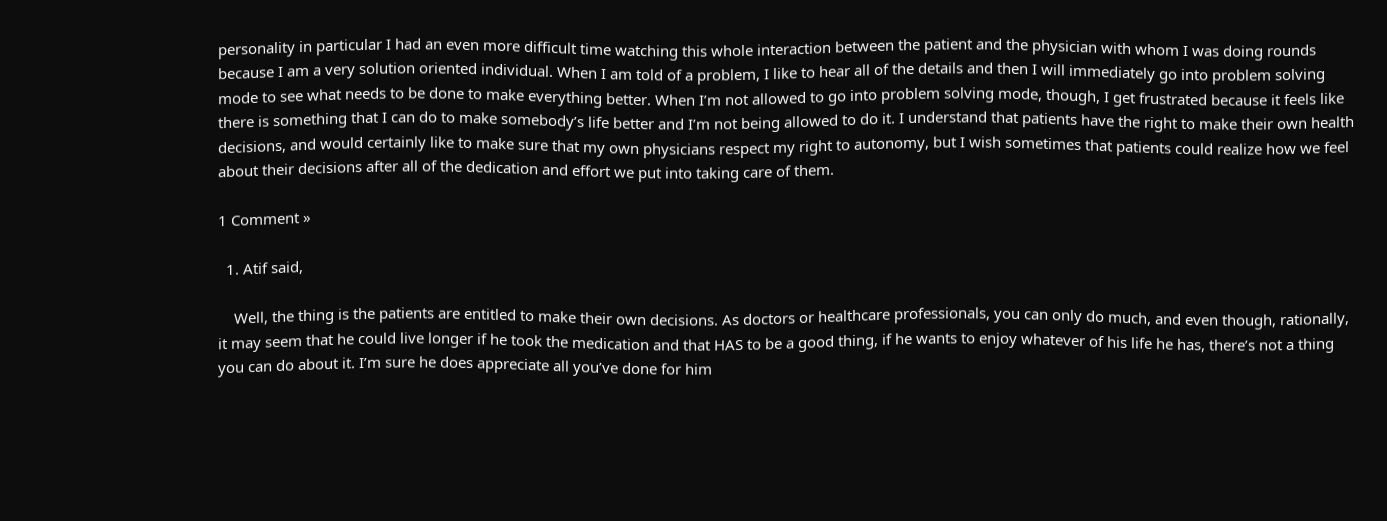personality in particular I had an even more difficult time watching this whole interaction between the patient and the physician with whom I was doing rounds because I am a very solution oriented individual. When I am told of a problem, I like to hear all of the details and then I will immediately go into problem solving mode to see what needs to be done to make everything better. When I’m not allowed to go into problem solving mode, though, I get frustrated because it feels like there is something that I can do to make somebody’s life better and I’m not being allowed to do it. I understand that patients have the right to make their own health decisions, and would certainly like to make sure that my own physicians respect my right to autonomy, but I wish sometimes that patients could realize how we feel about their decisions after all of the dedication and effort we put into taking care of them.

1 Comment »

  1. Atif said,

    Well, the thing is the patients are entitled to make their own decisions. As doctors or healthcare professionals, you can only do much, and even though, rationally, it may seem that he could live longer if he took the medication and that HAS to be a good thing, if he wants to enjoy whatever of his life he has, there’s not a thing you can do about it. I’m sure he does appreciate all you’ve done for him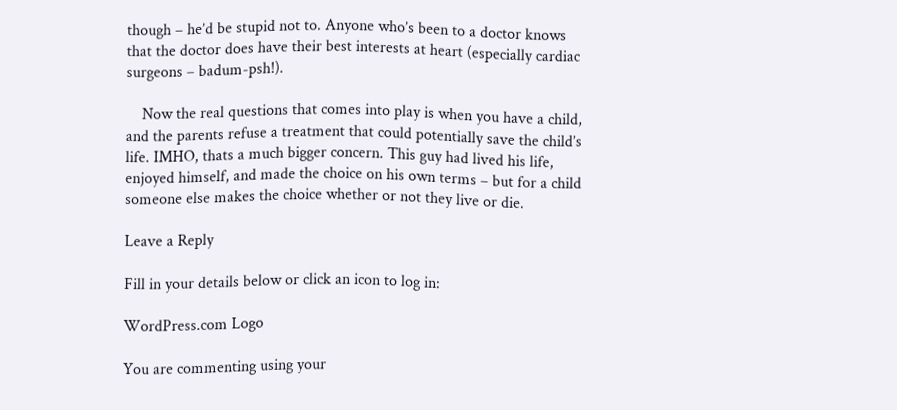though – he’d be stupid not to. Anyone who’s been to a doctor knows that the doctor does have their best interests at heart (especially cardiac surgeons – badum-psh!).

    Now the real questions that comes into play is when you have a child, and the parents refuse a treatment that could potentially save the child’s life. IMHO, thats a much bigger concern. This guy had lived his life, enjoyed himself, and made the choice on his own terms – but for a child someone else makes the choice whether or not they live or die.

Leave a Reply

Fill in your details below or click an icon to log in:

WordPress.com Logo

You are commenting using your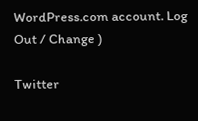WordPress.com account. Log Out / Change )

Twitter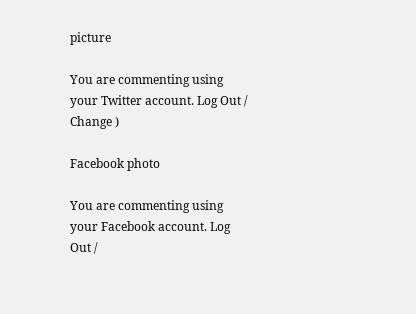picture

You are commenting using your Twitter account. Log Out / Change )

Facebook photo

You are commenting using your Facebook account. Log Out /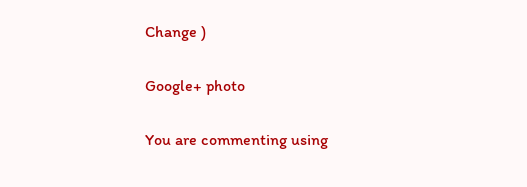Change )

Google+ photo

You are commenting using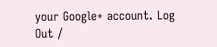your Google+ account. Log Out /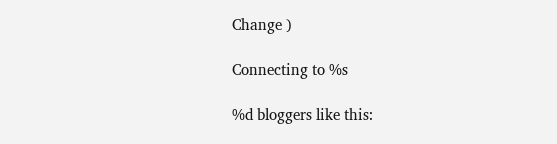Change )

Connecting to %s

%d bloggers like this: